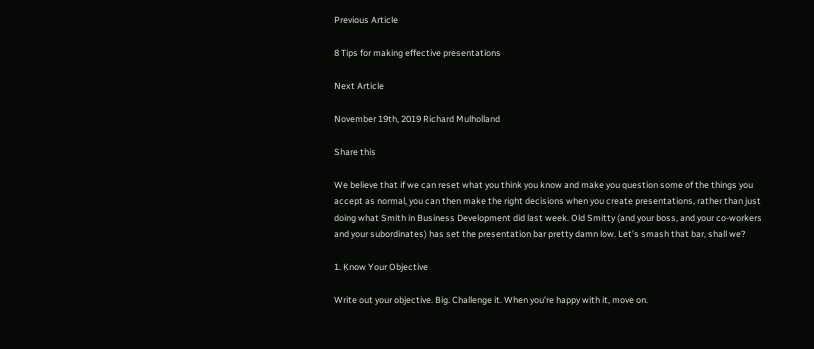Previous Article

8 Tips for making effective presentations

Next Article

November 19th, 2019 Richard Mulholland

Share this

We believe that if we can reset what you think you know and make you question some of the things you accept as normal, you can then make the right decisions when you create presentations, rather than just doing what Smith in Business Development did last week. Old Smitty (and your boss, and your co-workers and your subordinates) has set the presentation bar pretty damn low. Let’s smash that bar, shall we?

1. Know Your Objective

Write out your objective. Big. Challenge it. When you’re happy with it, move on.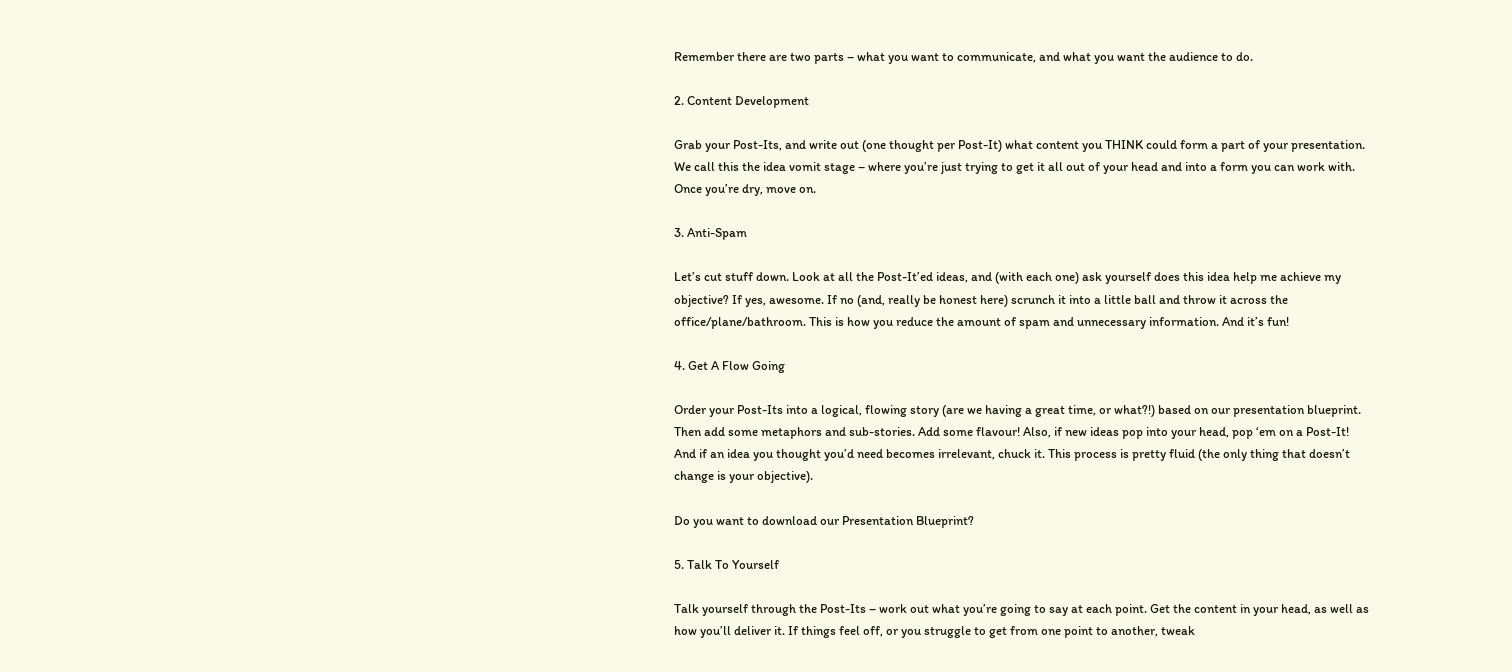Remember there are two parts – what you want to communicate, and what you want the audience to do.

2. Content Development

Grab your Post-Its, and write out (one thought per Post-It) what content you THINK could form a part of your presentation. We call this the idea vomit stage – where you’re just trying to get it all out of your head and into a form you can work with. Once you’re dry, move on.

3. Anti-Spam

Let’s cut stuff down. Look at all the Post-It’ed ideas, and (with each one) ask yourself does this idea help me achieve my objective? If yes, awesome. If no (and, really be honest here) scrunch it into a little ball and throw it across the office/plane/bathroom. This is how you reduce the amount of spam and unnecessary information. And it’s fun!

4. Get A Flow Going

Order your Post-Its into a logical, flowing story (are we having a great time, or what?!) based on our presentation blueprint. Then add some metaphors and sub-stories. Add some flavour! Also, if new ideas pop into your head, pop ‘em on a Post-It! And if an idea you thought you’d need becomes irrelevant, chuck it. This process is pretty fluid (the only thing that doesn’t change is your objective).

Do you want to download our Presentation Blueprint?

5. Talk To Yourself

Talk yourself through the Post-Its – work out what you’re going to say at each point. Get the content in your head, as well as how you’ll deliver it. If things feel off, or you struggle to get from one point to another, tweak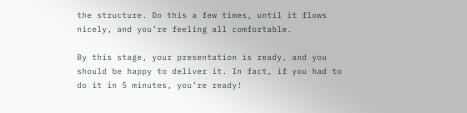the structure. Do this a few times, until it flows nicely, and you’re feeling all comfortable.

By this stage, your presentation is ready, and you should be happy to deliver it. In fact, if you had to do it in 5 minutes, you’re ready!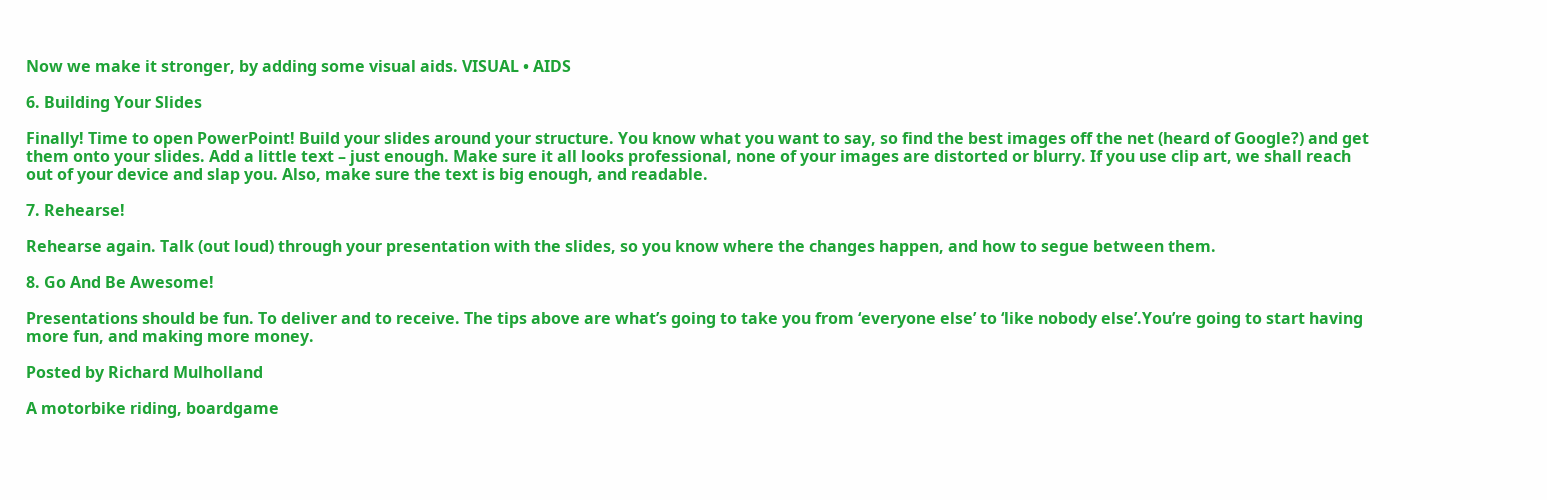Now we make it stronger, by adding some visual aids. VISUAL • AIDS

6. Building Your Slides

Finally! Time to open PowerPoint! Build your slides around your structure. You know what you want to say, so find the best images off the net (heard of Google?) and get them onto your slides. Add a little text – just enough. Make sure it all looks professional, none of your images are distorted or blurry. If you use clip art, we shall reach out of your device and slap you. Also, make sure the text is big enough, and readable.

7. Rehearse!

Rehearse again. Talk (out loud) through your presentation with the slides, so you know where the changes happen, and how to segue between them.

8. Go And Be Awesome!

Presentations should be fun. To deliver and to receive. The tips above are what’s going to take you from ‘everyone else’ to ‘like nobody else’.You’re going to start having more fun, and making more money.

Posted by Richard Mulholland

A motorbike riding, boardgame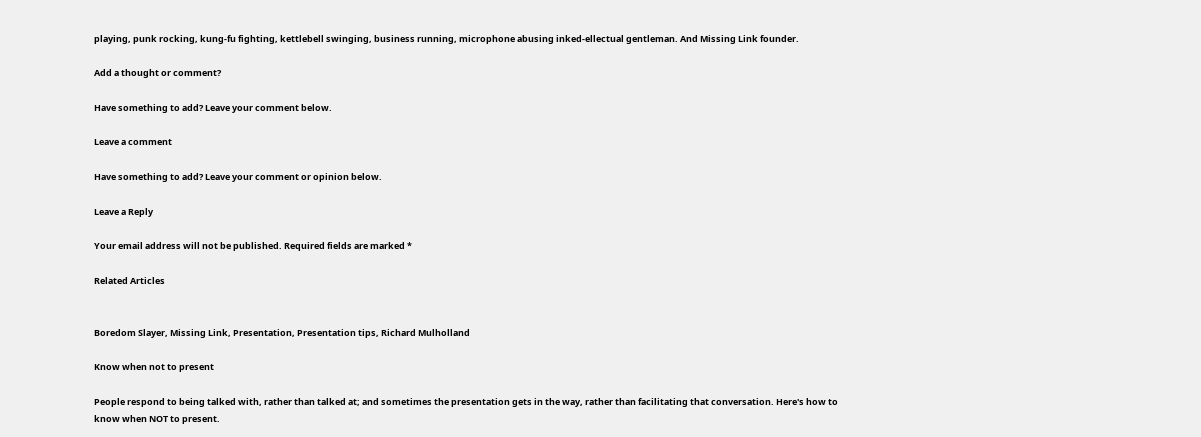playing, punk rocking, kung-fu fighting, kettlebell swinging, business running, microphone abusing inked-ellectual gentleman. And Missing Link founder.

Add a thought or comment?

Have something to add? Leave your comment below.

Leave a comment

Have something to add? Leave your comment or opinion below.

Leave a Reply

Your email address will not be published. Required fields are marked *

Related Articles


Boredom Slayer, Missing Link, Presentation, Presentation tips, Richard Mulholland

Know when not to present

People respond to being talked with, rather than talked at; and sometimes the presentation gets in the way, rather than facilitating that conversation. Here's how to know when NOT to present.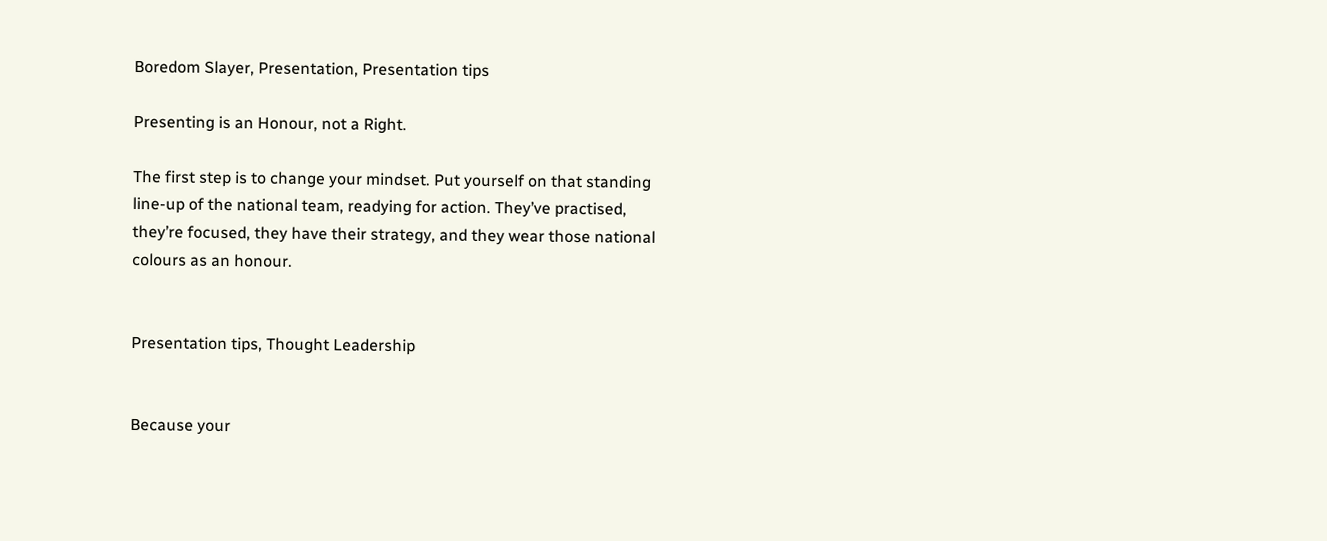Boredom Slayer, Presentation, Presentation tips

Presenting is an Honour, not a Right.

The first step is to change your mindset. Put yourself on that standing line-up of the national team, readying for action. They’ve practised, they’re focused, they have their strategy, and they wear those national colours as an honour.


Presentation tips, Thought Leadership


Because your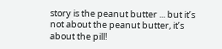story is the peanut butter ... but it’s not about the peanut butter, it’s about the pill!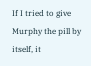If I tried to give Murphy the pill by itself, it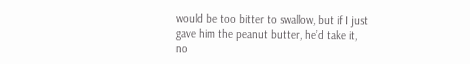would be too bitter to swallow, but if I just gave him the peanut butter, he’d take it, no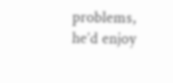problems, he’d enjoy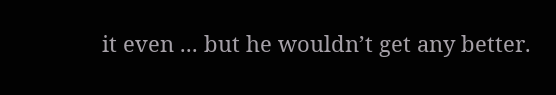it even ... but he wouldn’t get any better.